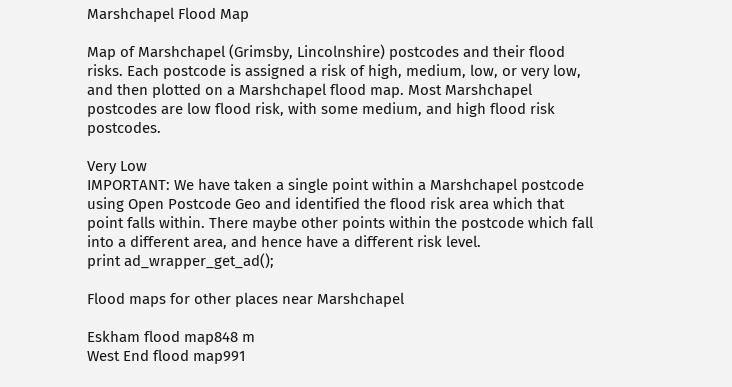Marshchapel Flood Map

Map of Marshchapel (Grimsby, Lincolnshire) postcodes and their flood risks. Each postcode is assigned a risk of high, medium, low, or very low, and then plotted on a Marshchapel flood map. Most Marshchapel postcodes are low flood risk, with some medium, and high flood risk postcodes.

Very Low
IMPORTANT: We have taken a single point within a Marshchapel postcode using Open Postcode Geo and identified the flood risk area which that point falls within. There maybe other points within the postcode which fall into a different area, and hence have a different risk level.
print ad_wrapper_get_ad();

Flood maps for other places near Marshchapel

Eskham flood map848 m
West End flood map991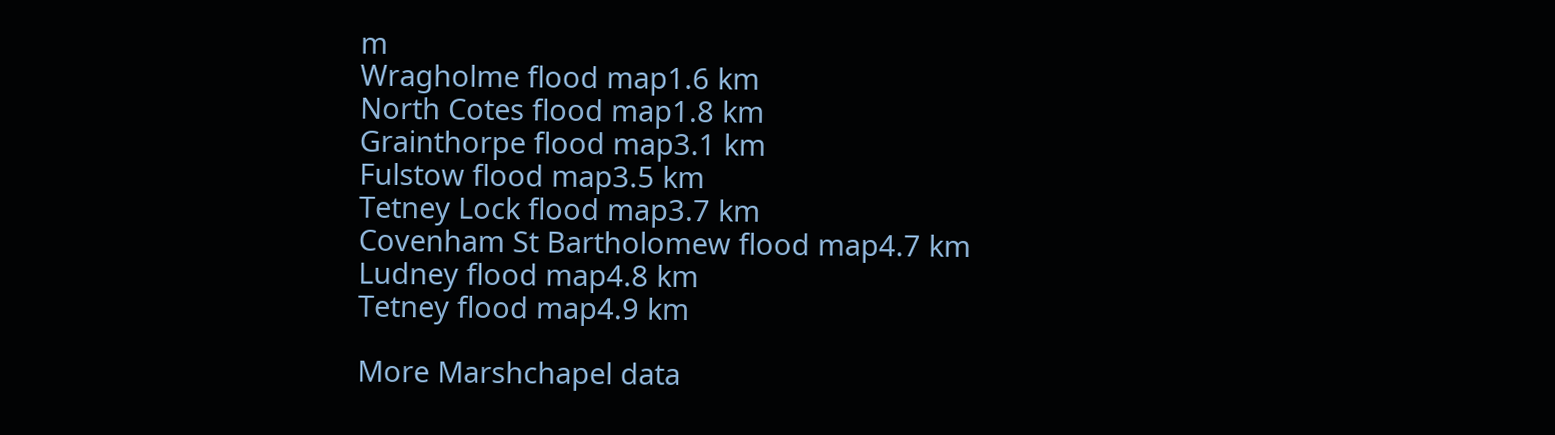m
Wragholme flood map1.6 km
North Cotes flood map1.8 km
Grainthorpe flood map3.1 km
Fulstow flood map3.5 km
Tetney Lock flood map3.7 km
Covenham St Bartholomew flood map4.7 km
Ludney flood map4.8 km
Tetney flood map4.9 km

More Marshchapel data